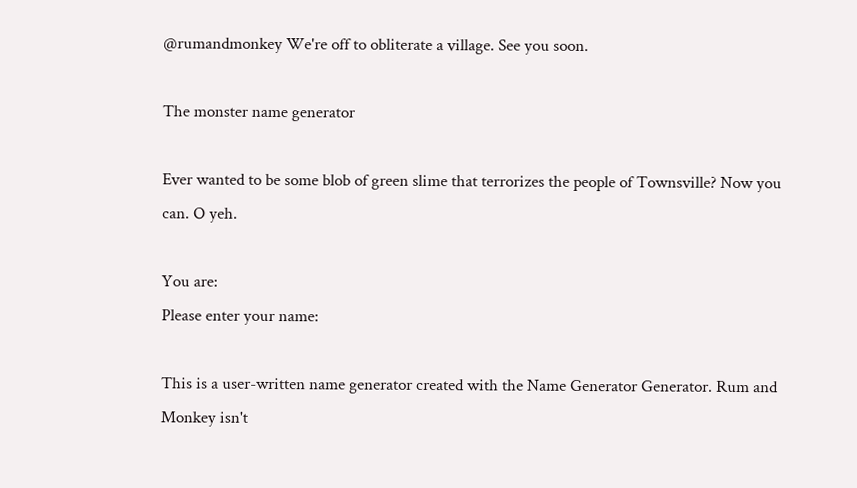@rumandmonkey We're off to obliterate a village. See you soon.

The monster name generator

Ever wanted to be some blob of green slime that terrorizes the people of Townsville? Now you can. O yeh.

You are:
Please enter your name:

This is a user-written name generator created with the Name Generator Generator. Rum and Monkey isn't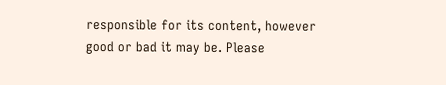responsible for its content, however good or bad it may be. Please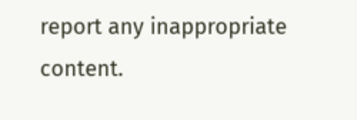report any inappropriate content.